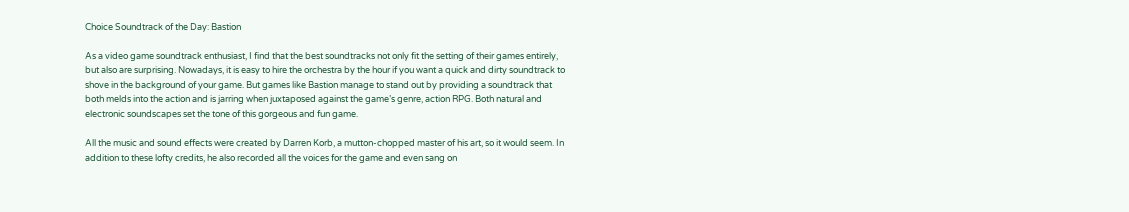Choice Soundtrack of the Day: Bastion

As a video game soundtrack enthusiast, I find that the best soundtracks not only fit the setting of their games entirely, but also are surprising. Nowadays, it is easy to hire the orchestra by the hour if you want a quick and dirty soundtrack to shove in the background of your game. But games like Bastion manage to stand out by providing a soundtrack that both melds into the action and is jarring when juxtaposed against the game’s genre, action RPG. Both natural and electronic soundscapes set the tone of this gorgeous and fun game.

All the music and sound effects were created by Darren Korb, a mutton-chopped master of his art, so it would seem. In addition to these lofty credits, he also recorded all the voices for the game and even sang on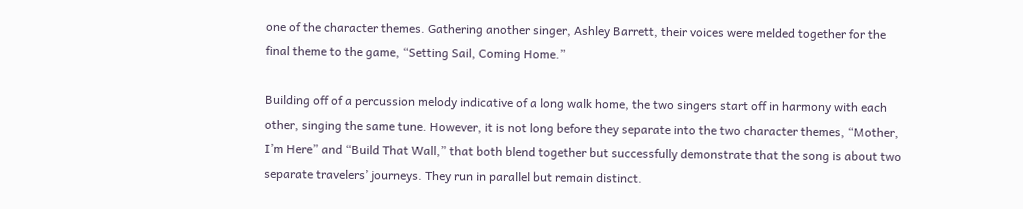one of the character themes. Gathering another singer, Ashley Barrett, their voices were melded together for the final theme to the game, “Setting Sail, Coming Home.”

Building off of a percussion melody indicative of a long walk home, the two singers start off in harmony with each other, singing the same tune. However, it is not long before they separate into the two character themes, “Mother, I’m Here” and “Build That Wall,” that both blend together but successfully demonstrate that the song is about two separate travelers’ journeys. They run in parallel but remain distinct.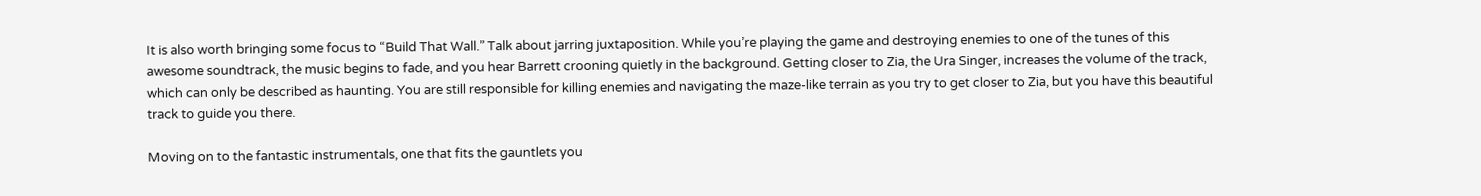It is also worth bringing some focus to “Build That Wall.” Talk about jarring juxtaposition. While you’re playing the game and destroying enemies to one of the tunes of this awesome soundtrack, the music begins to fade, and you hear Barrett crooning quietly in the background. Getting closer to Zia, the Ura Singer, increases the volume of the track, which can only be described as haunting. You are still responsible for killing enemies and navigating the maze-like terrain as you try to get closer to Zia, but you have this beautiful track to guide you there.

Moving on to the fantastic instrumentals, one that fits the gauntlets you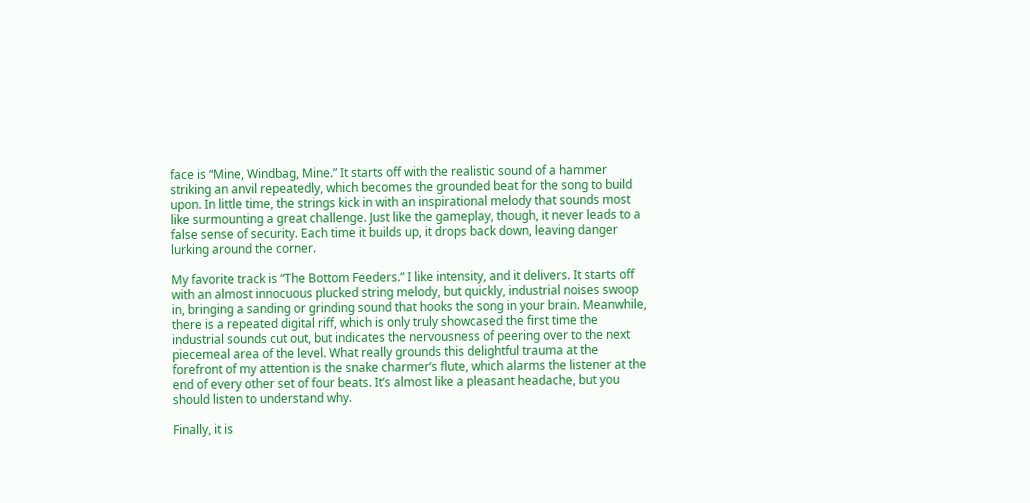face is “Mine, Windbag, Mine.” It starts off with the realistic sound of a hammer striking an anvil repeatedly, which becomes the grounded beat for the song to build upon. In little time, the strings kick in with an inspirational melody that sounds most like surmounting a great challenge. Just like the gameplay, though, it never leads to a false sense of security. Each time it builds up, it drops back down, leaving danger lurking around the corner.

My favorite track is “The Bottom Feeders.” I like intensity, and it delivers. It starts off with an almost innocuous plucked string melody, but quickly, industrial noises swoop in, bringing a sanding or grinding sound that hooks the song in your brain. Meanwhile, there is a repeated digital riff, which is only truly showcased the first time the industrial sounds cut out, but indicates the nervousness of peering over to the next piecemeal area of the level. What really grounds this delightful trauma at the forefront of my attention is the snake charmer’s flute, which alarms the listener at the end of every other set of four beats. It’s almost like a pleasant headache, but you should listen to understand why.

Finally, it is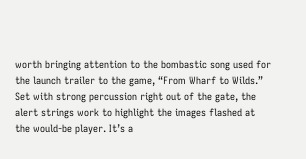worth bringing attention to the bombastic song used for the launch trailer to the game, “From Wharf to Wilds.” Set with strong percussion right out of the gate, the alert strings work to highlight the images flashed at the would-be player. It’s a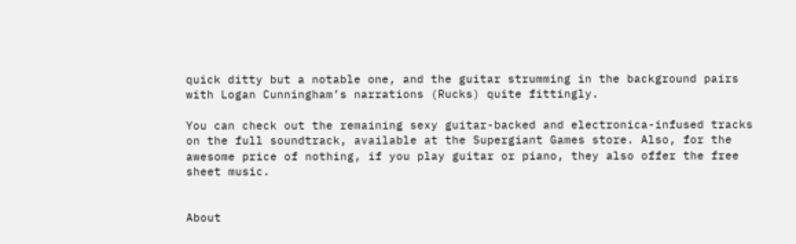quick ditty but a notable one, and the guitar strumming in the background pairs with Logan Cunningham’s narrations (Rucks) quite fittingly.

You can check out the remaining sexy guitar-backed and electronica-infused tracks on the full soundtrack, available at the Supergiant Games store. Also, for the awesome price of nothing, if you play guitar or piano, they also offer the free sheet music.


About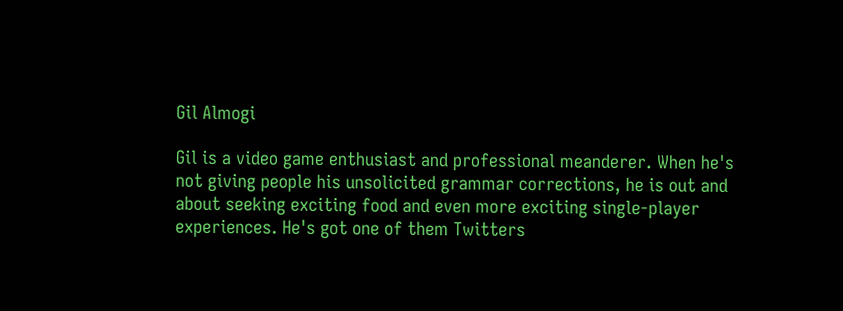Gil Almogi

Gil is a video game enthusiast and professional meanderer. When he's not giving people his unsolicited grammar corrections, he is out and about seeking exciting food and even more exciting single-player experiences. He's got one of them Twitters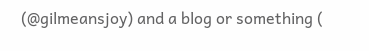(@gilmeansjoy) and a blog or something (